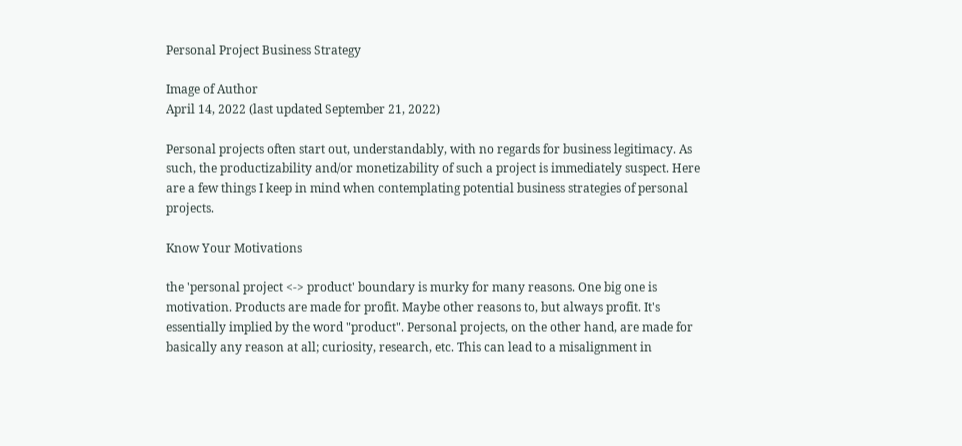Personal Project Business Strategy

Image of Author
April 14, 2022 (last updated September 21, 2022)

Personal projects often start out, understandably, with no regards for business legitimacy. As such, the productizability and/or monetizability of such a project is immediately suspect. Here are a few things I keep in mind when contemplating potential business strategies of personal projects.

Know Your Motivations

the 'personal project <-> product' boundary is murky for many reasons. One big one is motivation. Products are made for profit. Maybe other reasons to, but always profit. It's essentially implied by the word "product". Personal projects, on the other hand, are made for basically any reason at all; curiosity, research, etc. This can lead to a misalignment in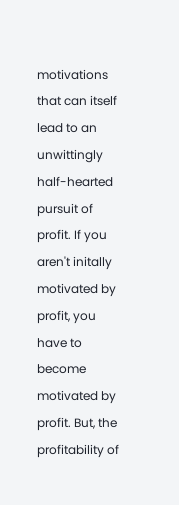motivations that can itself lead to an unwittingly half-hearted pursuit of profit. If you aren't initally motivated by profit, you have to become motivated by profit. But, the profitability of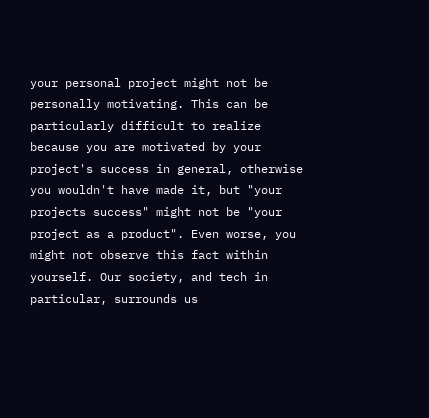your personal project might not be personally motivating. This can be particularly difficult to realize because you are motivated by your project's success in general, otherwise you wouldn't have made it, but "your projects success" might not be "your project as a product". Even worse, you might not observe this fact within yourself. Our society, and tech in particular, surrounds us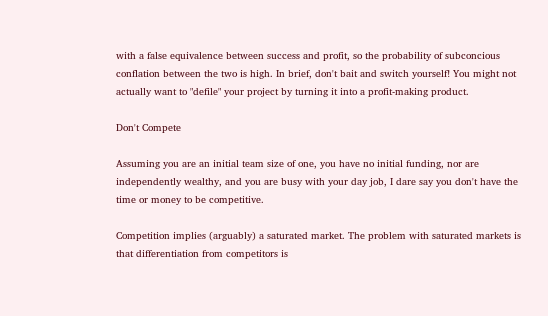with a false equivalence between success and profit, so the probability of subconcious conflation between the two is high. In brief, don't bait and switch yourself! You might not actually want to "defile" your project by turning it into a profit-making product.

Don't Compete

Assuming you are an initial team size of one, you have no initial funding, nor are independently wealthy, and you are busy with your day job, I dare say you don't have the time or money to be competitive.

Competition implies (arguably) a saturated market. The problem with saturated markets is that differentiation from competitors is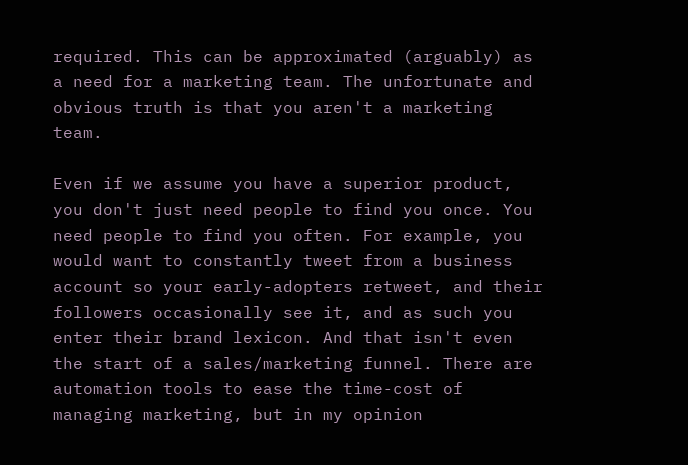required. This can be approximated (arguably) as a need for a marketing team. The unfortunate and obvious truth is that you aren't a marketing team.

Even if we assume you have a superior product, you don't just need people to find you once. You need people to find you often. For example, you would want to constantly tweet from a business account so your early-adopters retweet, and their followers occasionally see it, and as such you enter their brand lexicon. And that isn't even the start of a sales/marketing funnel. There are automation tools to ease the time-cost of managing marketing, but in my opinion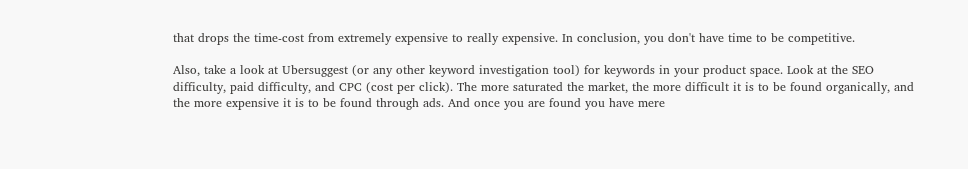that drops the time-cost from extremely expensive to really expensive. In conclusion, you don't have time to be competitive.

Also, take a look at Ubersuggest (or any other keyword investigation tool) for keywords in your product space. Look at the SEO difficulty, paid difficulty, and CPC (cost per click). The more saturated the market, the more difficult it is to be found organically, and the more expensive it is to be found through ads. And once you are found you have mere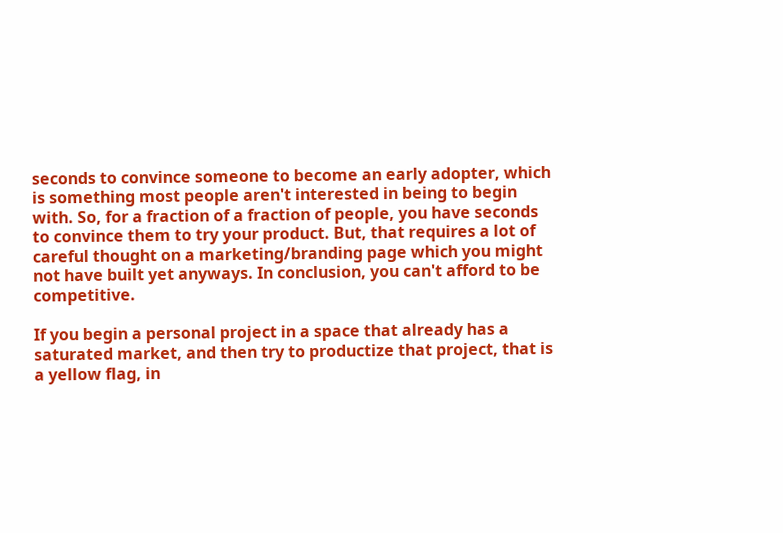seconds to convince someone to become an early adopter, which is something most people aren't interested in being to begin with. So, for a fraction of a fraction of people, you have seconds to convince them to try your product. But, that requires a lot of careful thought on a marketing/branding page which you might not have built yet anyways. In conclusion, you can't afford to be competitive.

If you begin a personal project in a space that already has a saturated market, and then try to productize that project, that is a yellow flag, in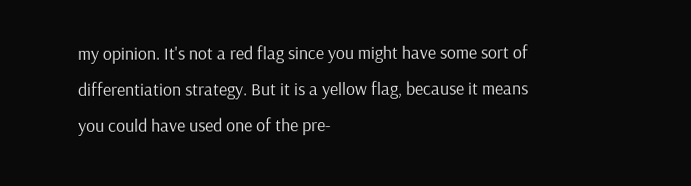my opinion. It's not a red flag since you might have some sort of differentiation strategy. But it is a yellow flag, because it means you could have used one of the pre-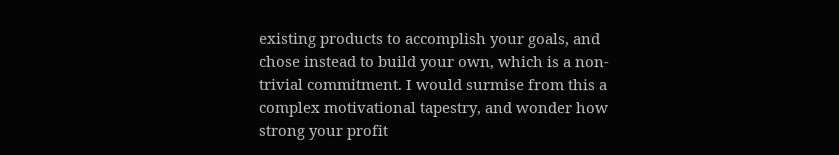existing products to accomplish your goals, and chose instead to build your own, which is a non-trivial commitment. I would surmise from this a complex motivational tapestry, and wonder how strong your profit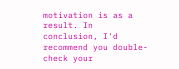motivation is as a result. In conclusion, I'd recommend you double-check your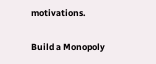motivations.

Build a Monopoly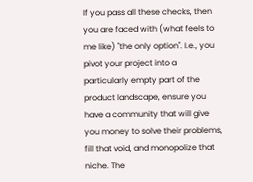If you pass all these checks, then you are faced with (what feels to me like) "the only option". I.e., you pivot your project into a particularly empty part of the product landscape, ensure you have a community that will give you money to solve their problems, fill that void, and monopolize that niche. The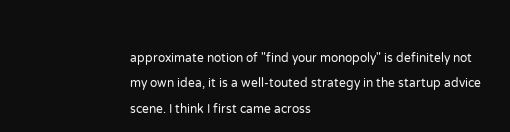approximate notion of "find your monopoly" is definitely not my own idea, it is a well-touted strategy in the startup advice scene. I think I first came across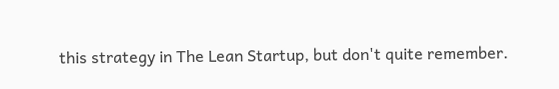this strategy in The Lean Startup, but don't quite remember.